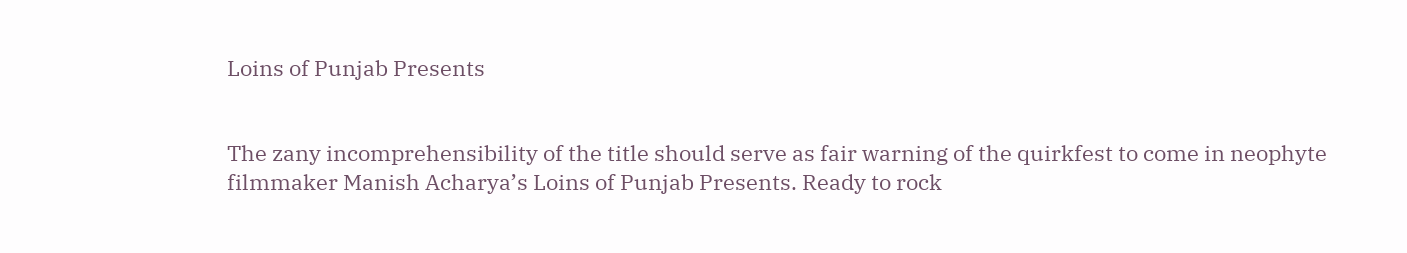Loins of Punjab Presents


The zany incomprehensibility of the title should serve as fair warning of the quirkfest to come in neophyte filmmaker Manish Acharya’s Loins of Punjab Presents. Ready to rock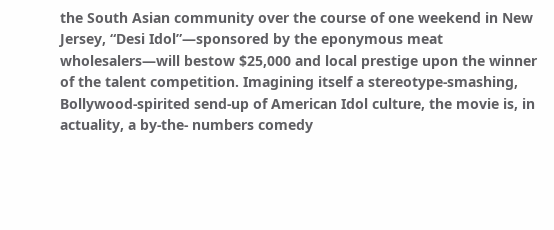the South Asian community over the course of one weekend in New Jersey, “Desi Idol”—sponsored by the eponymous meat wholesalers—will bestow $25,000 and local prestige upon the winner of the talent competition. Imagining itself a stereotype-smashing, Bollywood-spirited send-up of American Idol culture, the movie is, in actuality, a by-the- numbers comedy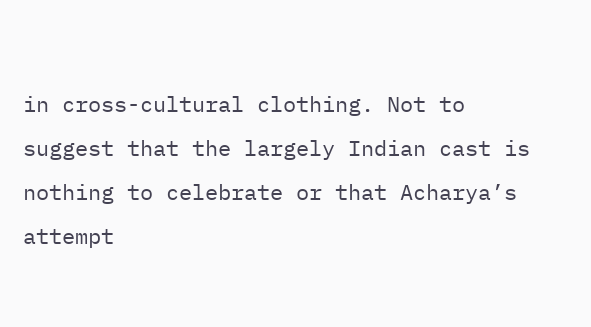in cross-cultural clothing. Not to suggest that the largely Indian cast is nothing to celebrate or that Acharya’s attempt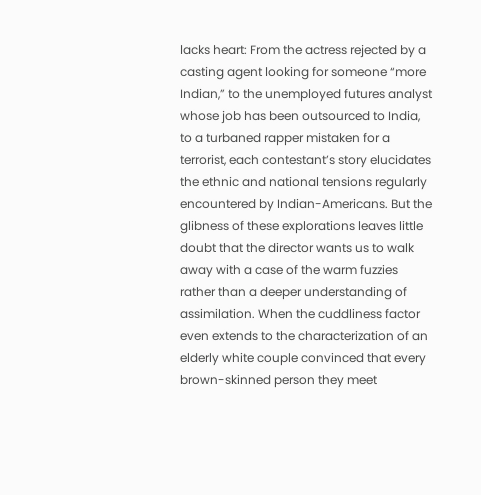lacks heart: From the actress rejected by a casting agent looking for someone “more Indian,” to the unemployed futures analyst whose job has been outsourced to India, to a turbaned rapper mistaken for a terrorist, each contestant’s story elucidates the ethnic and national tensions regularly encountered by Indian-Americans. But the glibness of these explorations leaves little doubt that the director wants us to walk away with a case of the warm fuzzies rather than a deeper understanding of assimilation. When the cuddliness factor even extends to the characterization of an elderly white couple convinced that every brown-skinned person they meet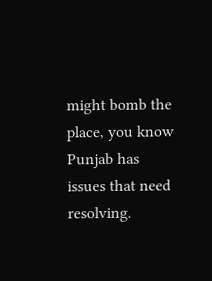might bomb the place, you know Punjab has issues that need resolving.